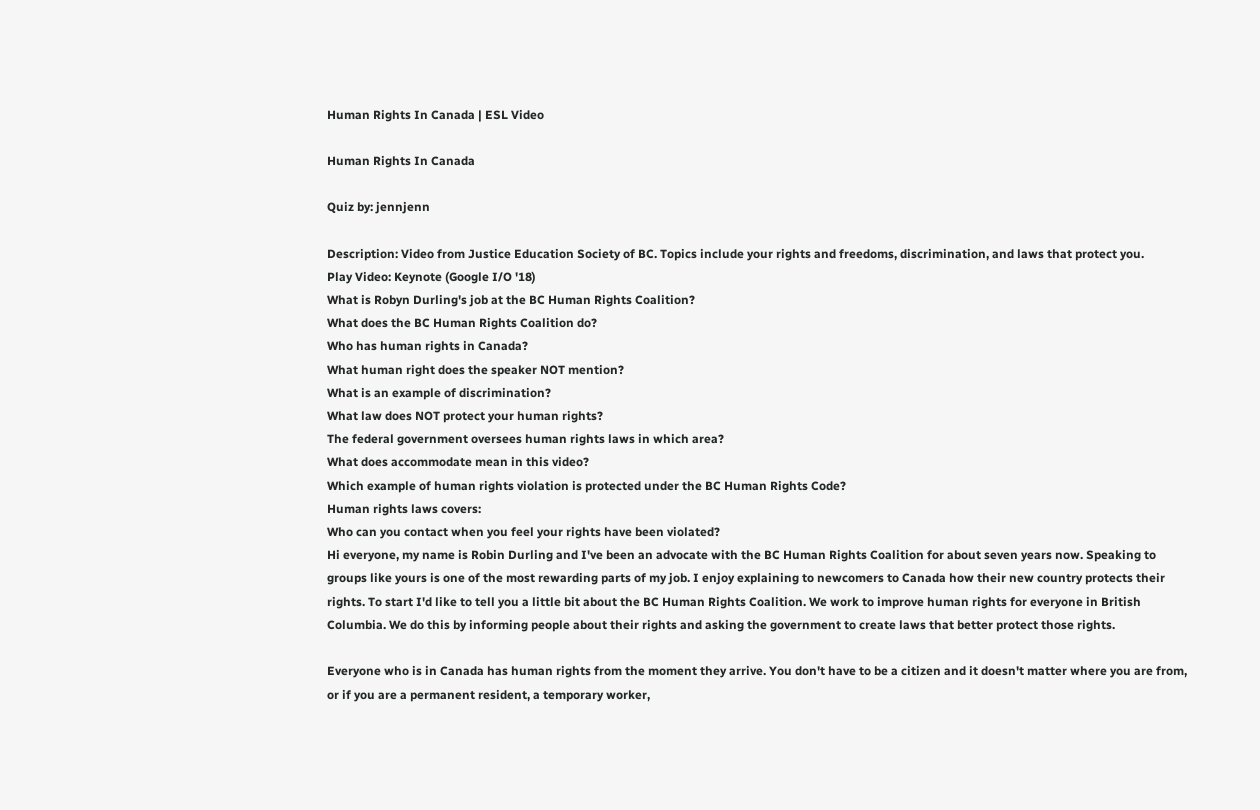Human Rights In Canada | ESL Video

Human Rights In Canada

Quiz by: jennjenn

Description: Video from Justice Education Society of BC. Topics include your rights and freedoms, discrimination, and laws that protect you.
Play Video: Keynote (Google I/O '18)
What is Robyn Durling's job at the BC Human Rights Coalition?
What does the BC Human Rights Coalition do?
Who has human rights in Canada?
What human right does the speaker NOT mention?
What is an example of discrimination?
What law does NOT protect your human rights?
The federal government oversees human rights laws in which area?
What does accommodate mean in this video?
Which example of human rights violation is protected under the BC Human Rights Code?
Human rights laws covers:
Who can you contact when you feel your rights have been violated?
Hi everyone, my name is Robin Durling and I've been an advocate with the BC Human Rights Coalition for about seven years now. Speaking to groups like yours is one of the most rewarding parts of my job. I enjoy explaining to newcomers to Canada how their new country protects their rights. To start I'd like to tell you a little bit about the BC Human Rights Coalition. We work to improve human rights for everyone in British Columbia. We do this by informing people about their rights and asking the government to create laws that better protect those rights.

Everyone who is in Canada has human rights from the moment they arrive. You don't have to be a citizen and it doesn't matter where you are from, or if you are a permanent resident, a temporary worker,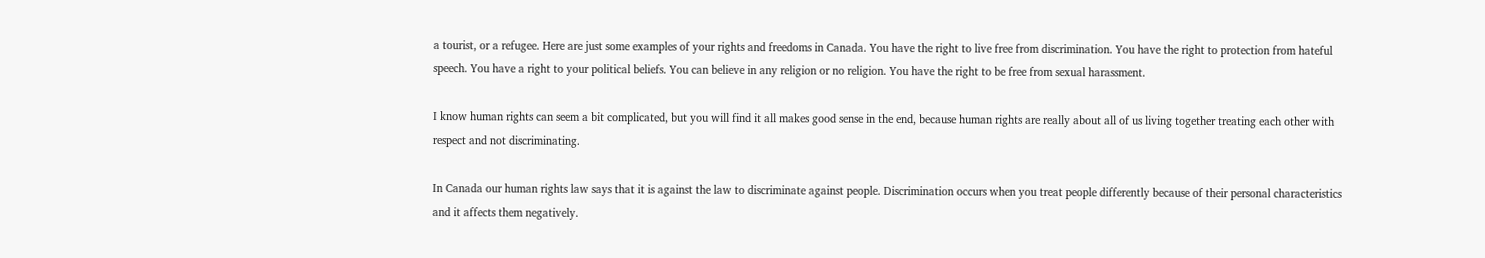a tourist, or a refugee. Here are just some examples of your rights and freedoms in Canada. You have the right to live free from discrimination. You have the right to protection from hateful speech. You have a right to your political beliefs. You can believe in any religion or no religion. You have the right to be free from sexual harassment.

I know human rights can seem a bit complicated, but you will find it all makes good sense in the end, because human rights are really about all of us living together treating each other with respect and not discriminating.

In Canada our human rights law says that it is against the law to discriminate against people. Discrimination occurs when you treat people differently because of their personal characteristics and it affects them negatively.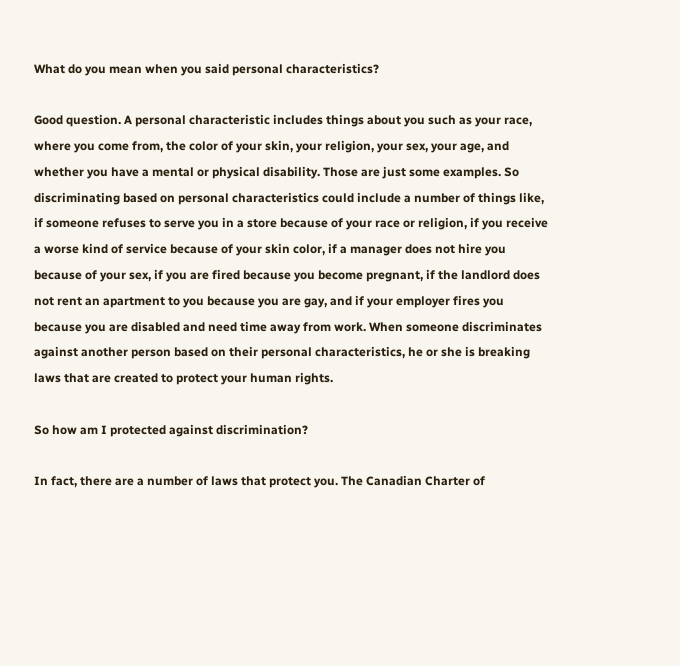What do you mean when you said personal characteristics?

Good question. A personal characteristic includes things about you such as your race, where you come from, the color of your skin, your religion, your sex, your age, and whether you have a mental or physical disability. Those are just some examples. So discriminating based on personal characteristics could include a number of things like, if someone refuses to serve you in a store because of your race or religion, if you receive a worse kind of service because of your skin color, if a manager does not hire you because of your sex, if you are fired because you become pregnant, if the landlord does not rent an apartment to you because you are gay, and if your employer fires you because you are disabled and need time away from work. When someone discriminates against another person based on their personal characteristics, he or she is breaking laws that are created to protect your human rights.

So how am I protected against discrimination?

In fact, there are a number of laws that protect you. The Canadian Charter of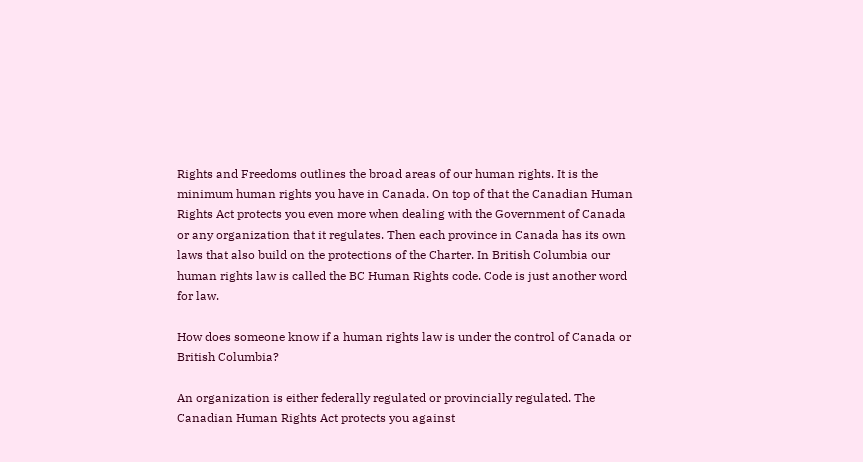Rights and Freedoms outlines the broad areas of our human rights. It is the minimum human rights you have in Canada. On top of that the Canadian Human Rights Act protects you even more when dealing with the Government of Canada or any organization that it regulates. Then each province in Canada has its own laws that also build on the protections of the Charter. In British Columbia our human rights law is called the BC Human Rights code. Code is just another word for law.

How does someone know if a human rights law is under the control of Canada or British Columbia?

An organization is either federally regulated or provincially regulated. The Canadian Human Rights Act protects you against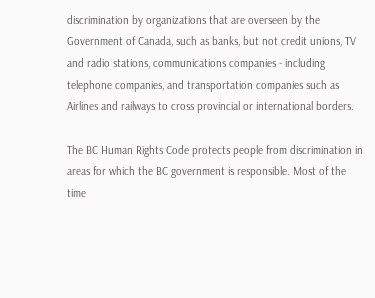discrimination by organizations that are overseen by the Government of Canada, such as banks, but not credit unions, TV and radio stations, communications companies - including telephone companies, and transportation companies such as Airlines and railways to cross provincial or international borders.

The BC Human Rights Code protects people from discrimination in areas for which the BC government is responsible. Most of the time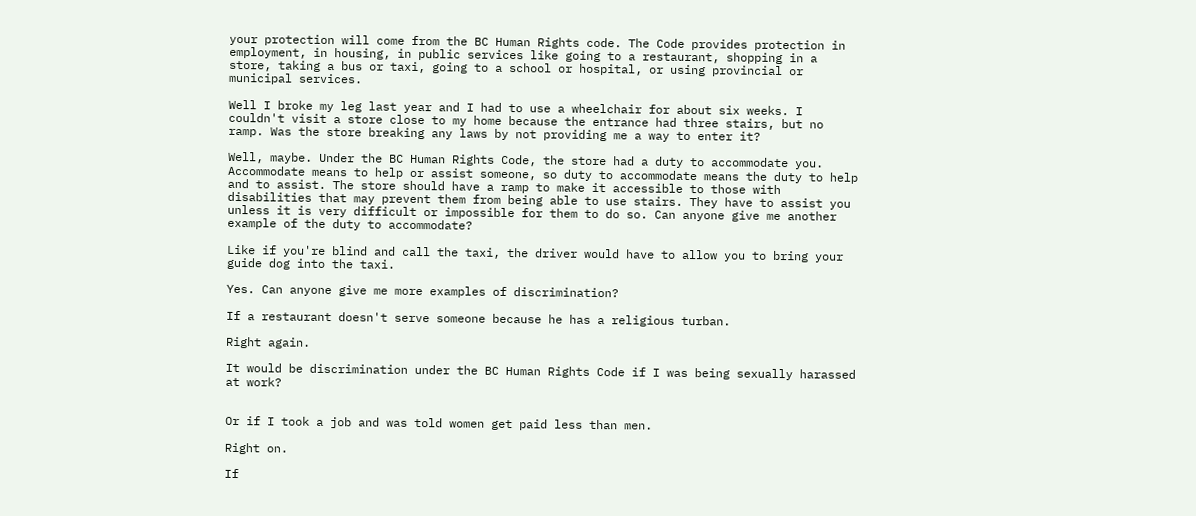your protection will come from the BC Human Rights code. The Code provides protection in employment, in housing, in public services like going to a restaurant, shopping in a store, taking a bus or taxi, going to a school or hospital, or using provincial or municipal services.

Well I broke my leg last year and I had to use a wheelchair for about six weeks. I couldn't visit a store close to my home because the entrance had three stairs, but no ramp. Was the store breaking any laws by not providing me a way to enter it?

Well, maybe. Under the BC Human Rights Code, the store had a duty to accommodate you. Accommodate means to help or assist someone, so duty to accommodate means the duty to help and to assist. The store should have a ramp to make it accessible to those with disabilities that may prevent them from being able to use stairs. They have to assist you unless it is very difficult or impossible for them to do so. Can anyone give me another example of the duty to accommodate?

Like if you're blind and call the taxi, the driver would have to allow you to bring your guide dog into the taxi.

Yes. Can anyone give me more examples of discrimination?

If a restaurant doesn't serve someone because he has a religious turban.

Right again.

It would be discrimination under the BC Human Rights Code if I was being sexually harassed at work?


Or if I took a job and was told women get paid less than men.

Right on.

If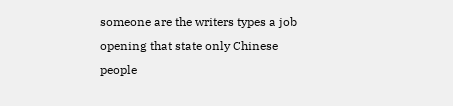someone are the writers types a job opening that state only Chinese people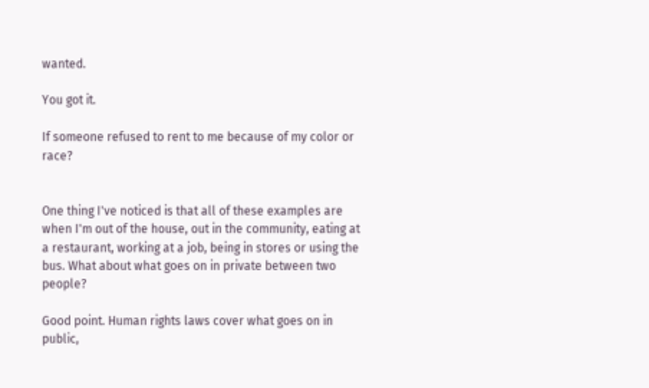wanted.

You got it.

If someone refused to rent to me because of my color or race?


One thing I've noticed is that all of these examples are when I'm out of the house, out in the community, eating at a restaurant, working at a job, being in stores or using the bus. What about what goes on in private between two people?

Good point. Human rights laws cover what goes on in public,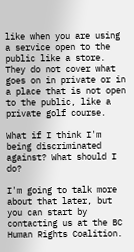like when you are using a service open to the public like a store. They do not cover what goes on in private or in a place that is not open to the public, like a private golf course.

What if I think I'm being discriminated against? What should I do?

I'm going to talk more about that later, but you can start by contacting us at the BC Human Rights Coalition.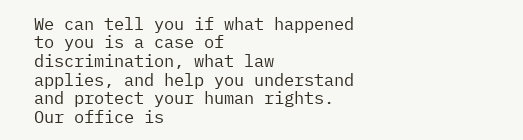We can tell you if what happened to you is a case of discrimination, what law applies, and help you understand and protect your human rights. Our office is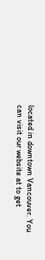located in downtown Vancouver. You can visit our website at to get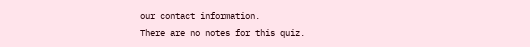our contact information.
There are no notes for this quiz.